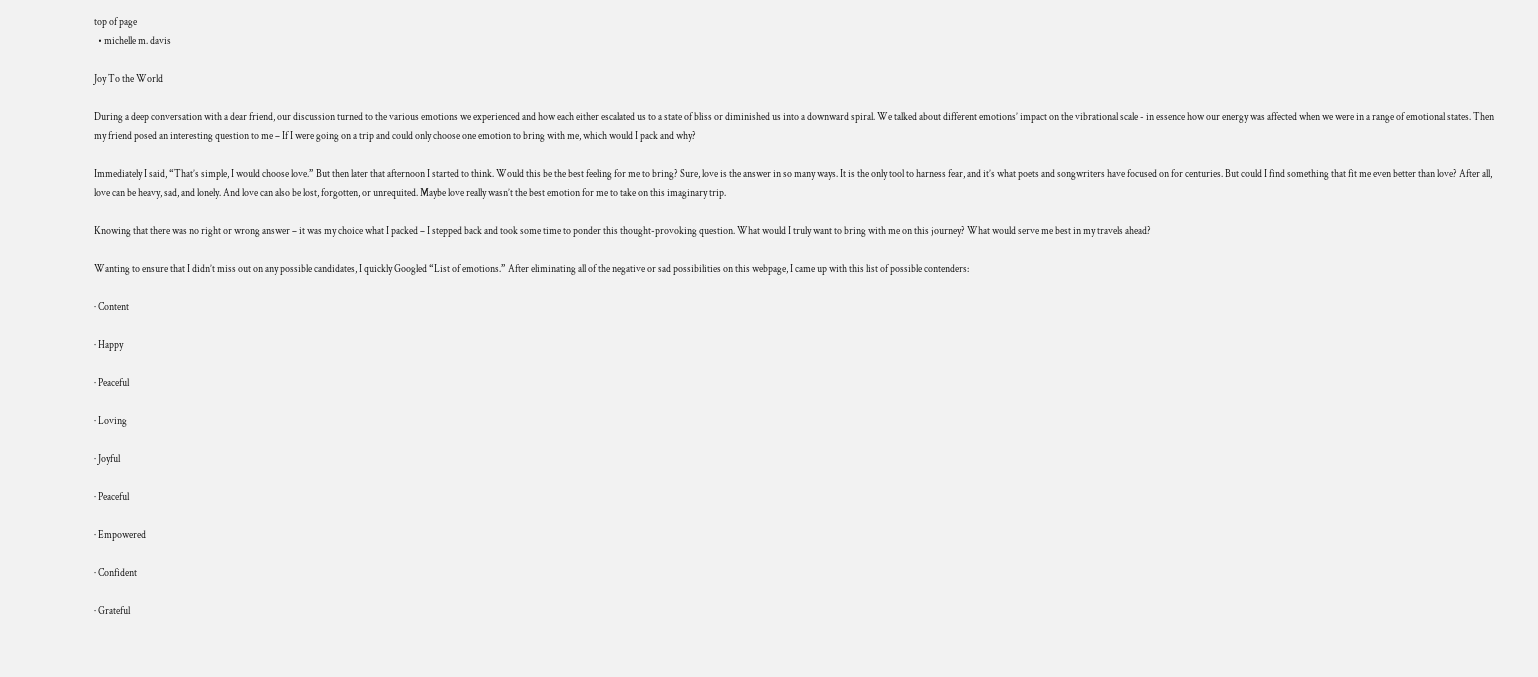top of page
  • michelle m. davis

Joy To the World

During a deep conversation with a dear friend, our discussion turned to the various emotions we experienced and how each either escalated us to a state of bliss or diminished us into a downward spiral. We talked about different emotions’ impact on the vibrational scale - in essence how our energy was affected when we were in a range of emotional states. Then my friend posed an interesting question to me – If I were going on a trip and could only choose one emotion to bring with me, which would I pack and why?

Immediately I said, “That’s simple, I would choose love.” But then later that afternoon I started to think. Would this be the best feeling for me to bring? Sure, love is the answer in so many ways. It is the only tool to harness fear, and it’s what poets and songwriters have focused on for centuries. But could I find something that fit me even better than love? After all, love can be heavy, sad, and lonely. And love can also be lost, forgotten, or unrequited. Maybe love really wasn’t the best emotion for me to take on this imaginary trip.

Knowing that there was no right or wrong answer – it was my choice what I packed – I stepped back and took some time to ponder this thought-provoking question. What would I truly want to bring with me on this journey? What would serve me best in my travels ahead?

Wanting to ensure that I didn’t miss out on any possible candidates, I quickly Googled “List of emotions.” After eliminating all of the negative or sad possibilities on this webpage, I came up with this list of possible contenders:

· Content

· Happy

· Peaceful

· Loving

· Joyful

· Peaceful

· Empowered

· Confident

· Grateful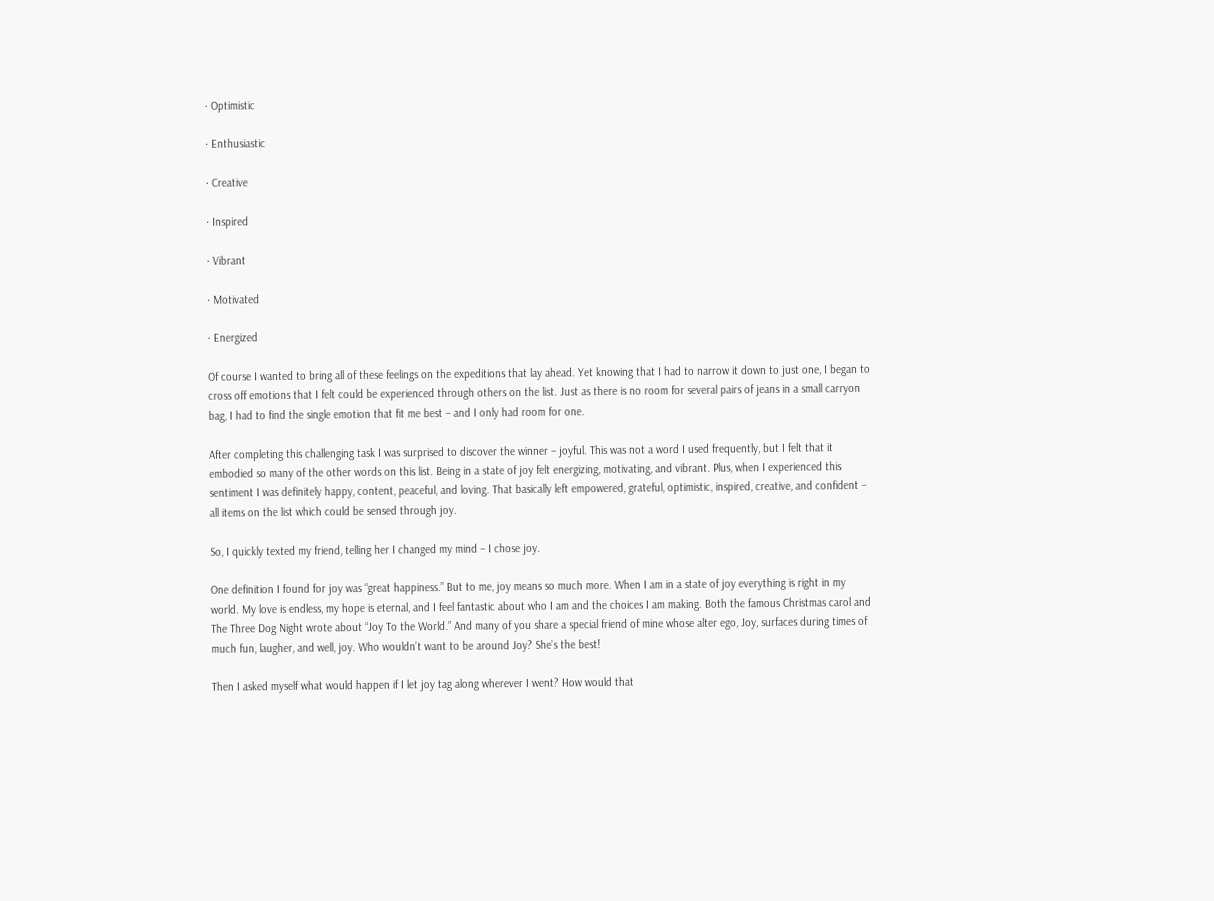· Optimistic

· Enthusiastic

· Creative

· Inspired

· Vibrant

· Motivated

· Energized

Of course I wanted to bring all of these feelings on the expeditions that lay ahead. Yet knowing that I had to narrow it down to just one, I began to cross off emotions that I felt could be experienced through others on the list. Just as there is no room for several pairs of jeans in a small carryon bag, I had to find the single emotion that fit me best – and I only had room for one.

After completing this challenging task I was surprised to discover the winner – joyful. This was not a word I used frequently, but I felt that it embodied so many of the other words on this list. Being in a state of joy felt energizing, motivating, and vibrant. Plus, when I experienced this sentiment I was definitely happy, content, peaceful, and loving. That basically left empowered, grateful, optimistic, inspired, creative, and confident – all items on the list which could be sensed through joy.

So, I quickly texted my friend, telling her I changed my mind – I chose joy.

One definition I found for joy was “great happiness.” But to me, joy means so much more. When I am in a state of joy everything is right in my world. My love is endless, my hope is eternal, and I feel fantastic about who I am and the choices I am making. Both the famous Christmas carol and The Three Dog Night wrote about “Joy To the World.” And many of you share a special friend of mine whose alter ego, Joy, surfaces during times of much fun, laugher, and well, joy. Who wouldn’t want to be around Joy? She’s the best!

Then I asked myself what would happen if I let joy tag along wherever I went? How would that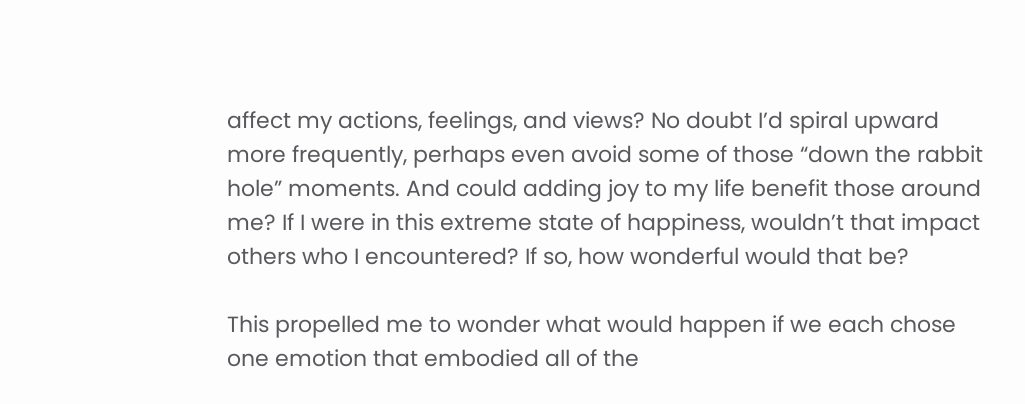affect my actions, feelings, and views? No doubt I’d spiral upward more frequently, perhaps even avoid some of those “down the rabbit hole” moments. And could adding joy to my life benefit those around me? If I were in this extreme state of happiness, wouldn’t that impact others who I encountered? If so, how wonderful would that be?

This propelled me to wonder what would happen if we each chose one emotion that embodied all of the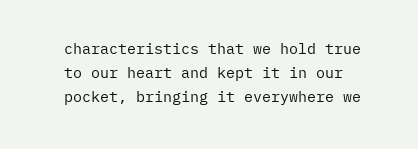characteristics that we hold true to our heart and kept it in our pocket, bringing it everywhere we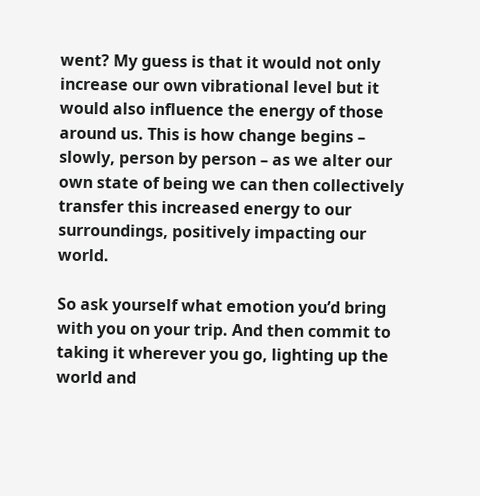went? My guess is that it would not only increase our own vibrational level but it would also influence the energy of those around us. This is how change begins – slowly, person by person – as we alter our own state of being we can then collectively transfer this increased energy to our surroundings, positively impacting our world.

So ask yourself what emotion you’d bring with you on your trip. And then commit to taking it wherever you go, lighting up the world and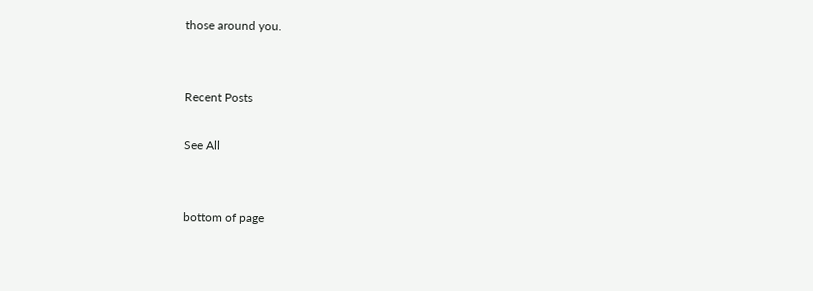those around you.


Recent Posts

See All


bottom of page